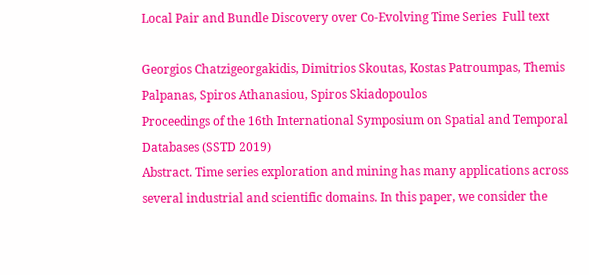Local Pair and Bundle Discovery over Co-Evolving Time Series  Full text

Georgios Chatzigeorgakidis, Dimitrios Skoutas, Kostas Patroumpas, Themis Palpanas, Spiros Athanasiou, Spiros Skiadopoulos
Proceedings of the 16th International Symposium on Spatial and Temporal Databases (SSTD 2019)
Abstract. Time series exploration and mining has many applications across several industrial and scientific domains. In this paper, we consider the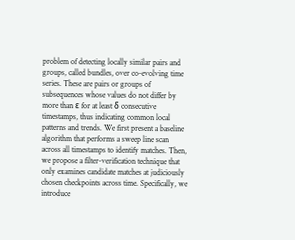problem of detecting locally similar pairs and groups, called bundles, over co-evolving time series. These are pairs or groups of subsequences whose values do not differ by more than ε for at least δ consecutive timestamps, thus indicating common local patterns and trends. We first present a baseline algorithm that performs a sweep line scan across all timestamps to identify matches. Then, we propose a filter-verification technique that only examines candidate matches at judiciously chosen checkpoints across time. Specifically, we introduce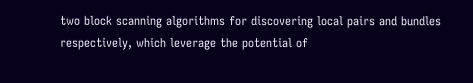two block scanning algorithms for discovering local pairs and bundles respectively, which leverage the potential of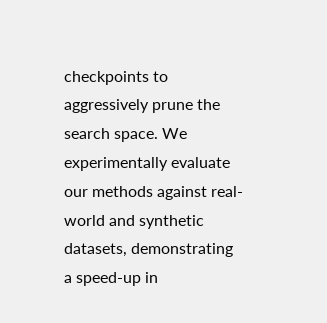checkpoints to aggressively prune the search space. We experimentally evaluate our methods against real-world and synthetic datasets, demonstrating a speed-up in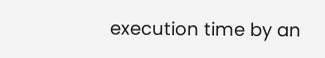execution time by an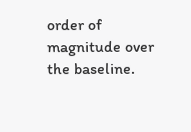order of magnitude over the baseline.